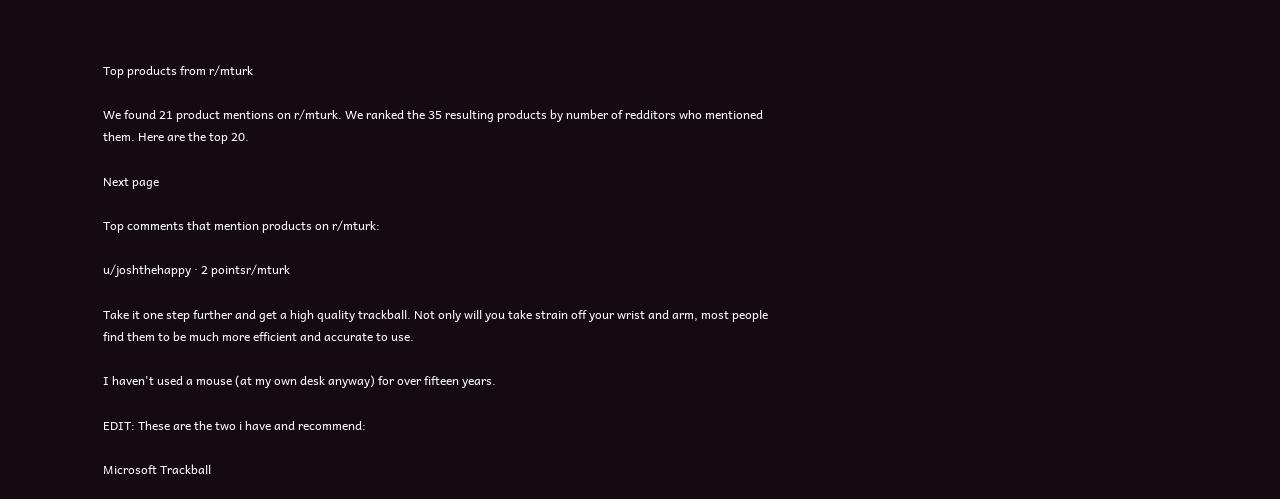Top products from r/mturk

We found 21 product mentions on r/mturk. We ranked the 35 resulting products by number of redditors who mentioned them. Here are the top 20.

Next page

Top comments that mention products on r/mturk:

u/joshthehappy · 2 pointsr/mturk

Take it one step further and get a high quality trackball. Not only will you take strain off your wrist and arm, most people find them to be much more efficient and accurate to use.

I haven't used a mouse (at my own desk anyway) for over fifteen years.

EDIT: These are the two i have and recommend:

Microsoft Trackball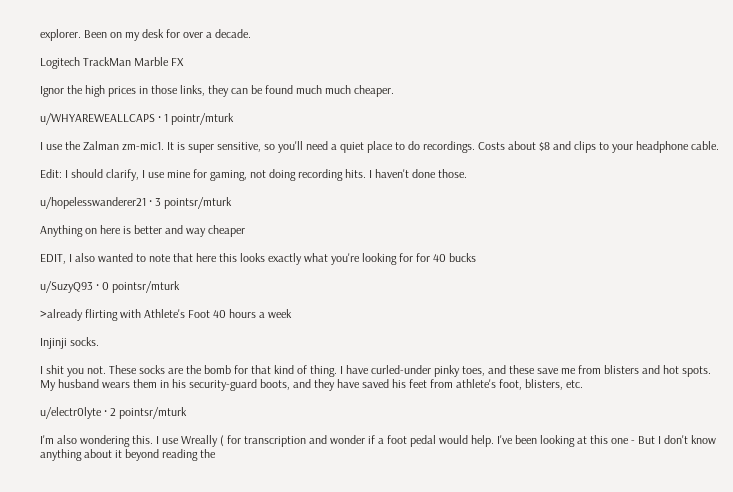explorer. Been on my desk for over a decade.

Logitech TrackMan Marble FX

Ignor the high prices in those links, they can be found much much cheaper.

u/WHYAREWEALLCAPS · 1 pointr/mturk

I use the Zalman zm-mic1. It is super sensitive, so you'll need a quiet place to do recordings. Costs about $8 and clips to your headphone cable.

Edit: I should clarify, I use mine for gaming, not doing recording hits. I haven't done those.

u/hopelesswanderer21 · 3 pointsr/mturk

Anything on here is better and way cheaper

EDIT, I also wanted to note that here this looks exactly what you're looking for for 40 bucks

u/SuzyQ93 · 0 pointsr/mturk

>already flirting with Athlete's Foot 40 hours a week

Injinji socks.

I shit you not. These socks are the bomb for that kind of thing. I have curled-under pinky toes, and these save me from blisters and hot spots. My husband wears them in his security-guard boots, and they have saved his feet from athlete's foot, blisters, etc.

u/electr0lyte · 2 pointsr/mturk

I'm also wondering this. I use Wreally ( for transcription and wonder if a foot pedal would help. I've been looking at this one - But I don't know anything about it beyond reading the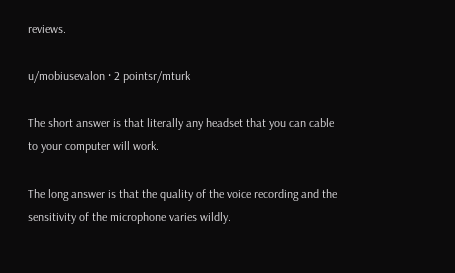reviews.

u/mobiusevalon · 2 pointsr/mturk

The short answer is that literally any headset that you can cable to your computer will work.

The long answer is that the quality of the voice recording and the sensitivity of the microphone varies wildly.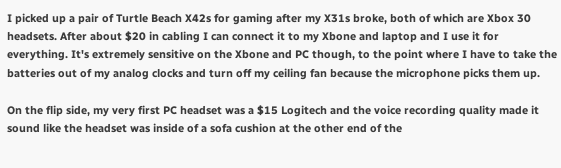I picked up a pair of Turtle Beach X42s for gaming after my X31s broke, both of which are Xbox 30 headsets. After about $20 in cabling I can connect it to my Xbone and laptop and I use it for everything. It's extremely sensitive on the Xbone and PC though, to the point where I have to take the batteries out of my analog clocks and turn off my ceiling fan because the microphone picks them up.

On the flip side, my very first PC headset was a $15 Logitech and the voice recording quality made it sound like the headset was inside of a sofa cushion at the other end of the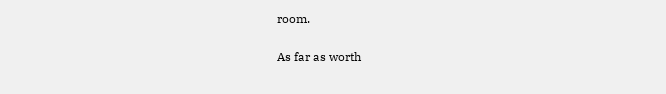room.

As far as worth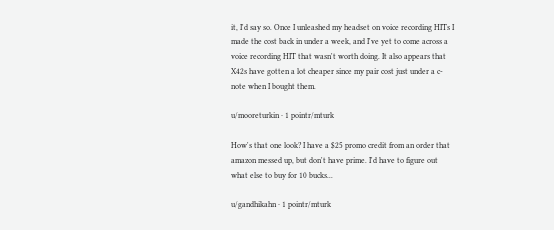it, I'd say so. Once I unleashed my headset on voice recording HITs I made the cost back in under a week, and I've yet to come across a voice recording HIT that wasn't worth doing. It also appears that X42s have gotten a lot cheaper since my pair cost just under a c-note when I bought them.

u/mooreturkin · 1 pointr/mturk

How's that one look? I have a $25 promo credit from an order that amazon messed up, but don't have prime. I'd have to figure out what else to buy for 10 bucks...

u/gandhikahn · 1 pointr/mturk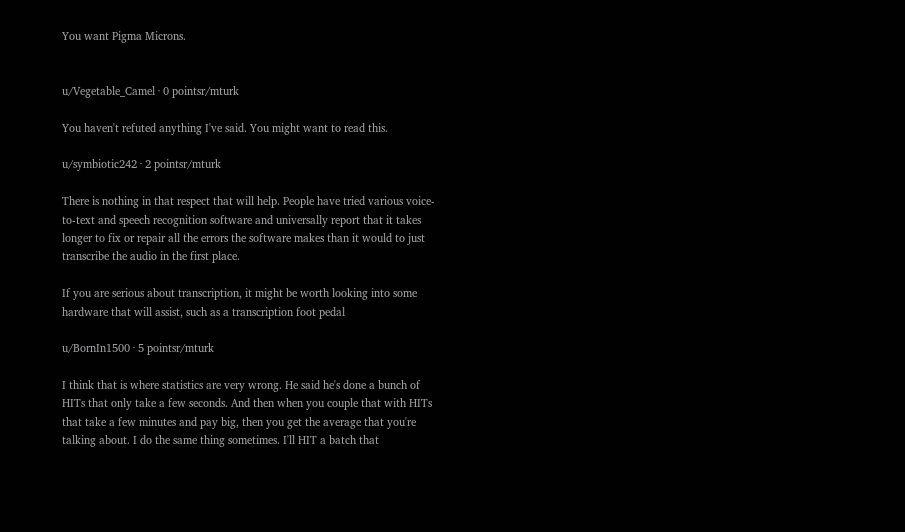You want Pigma Microns.


u/Vegetable_Camel · 0 pointsr/mturk

You haven't refuted anything I've said. You might want to read this.

u/symbiotic242 · 2 pointsr/mturk

There is nothing in that respect that will help. People have tried various voice-to-text and speech recognition software and universally report that it takes longer to fix or repair all the errors the software makes than it would to just transcribe the audio in the first place.

If you are serious about transcription, it might be worth looking into some hardware that will assist, such as a transcription foot pedal

u/BornIn1500 · 5 pointsr/mturk

I think that is where statistics are very wrong. He said he's done a bunch of HITs that only take a few seconds. And then when you couple that with HITs that take a few minutes and pay big, then you get the average that you're talking about. I do the same thing sometimes. I'll HIT a batch that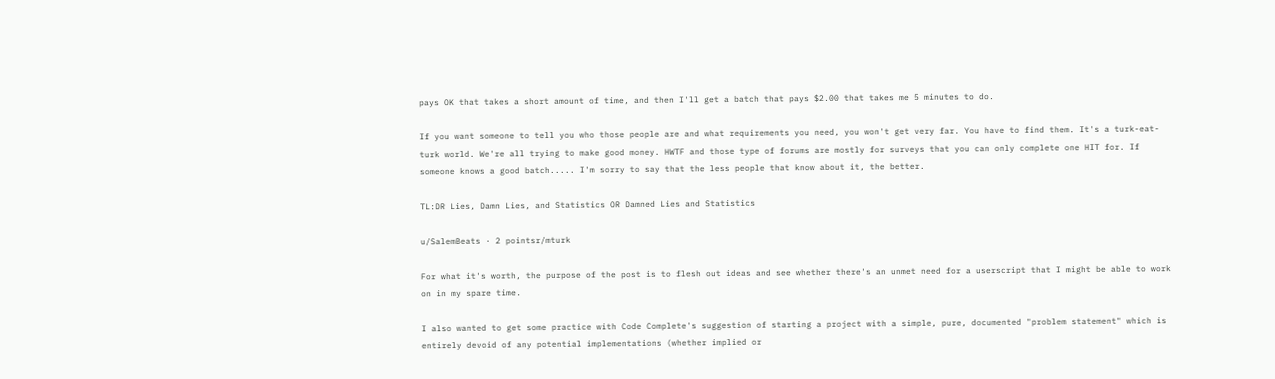pays OK that takes a short amount of time, and then I'll get a batch that pays $2.00 that takes me 5 minutes to do.

If you want someone to tell you who those people are and what requirements you need, you won't get very far. You have to find them. It's a turk-eat-turk world. We're all trying to make good money. HWTF and those type of forums are mostly for surveys that you can only complete one HIT for. If someone knows a good batch..... I'm sorry to say that the less people that know about it, the better.

TL:DR Lies, Damn Lies, and Statistics OR Damned Lies and Statistics

u/SalemBeats · 2 pointsr/mturk

For what it's worth, the purpose of the post is to flesh out ideas and see whether there's an unmet need for a userscript that I might be able to work on in my spare time.

I also wanted to get some practice with Code Complete's suggestion of starting a project with a simple, pure, documented "problem statement" which is entirely devoid of any potential implementations (whether implied or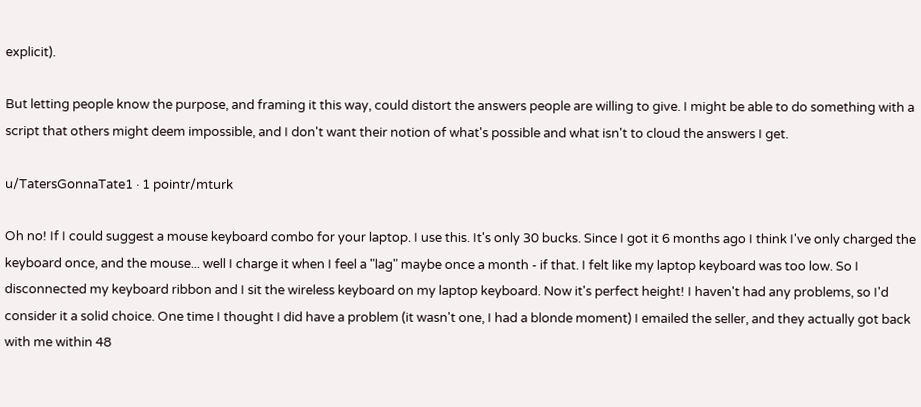explicit).

But letting people know the purpose, and framing it this way, could distort the answers people are willing to give. I might be able to do something with a script that others might deem impossible, and I don't want their notion of what's possible and what isn't to cloud the answers I get.

u/TatersGonnaTate1 · 1 pointr/mturk

Oh no! If I could suggest a mouse keyboard combo for your laptop. I use this. It's only 30 bucks. Since I got it 6 months ago I think I've only charged the keyboard once, and the mouse... well I charge it when I feel a "lag" maybe once a month - if that. I felt like my laptop keyboard was too low. So I disconnected my keyboard ribbon and I sit the wireless keyboard on my laptop keyboard. Now it's perfect height! I haven't had any problems, so I'd consider it a solid choice. One time I thought I did have a problem (it wasn't one, I had a blonde moment) I emailed the seller, and they actually got back with me within 48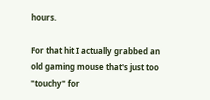hours.

For that hit I actually grabbed an old gaming mouse that's just too "touchy" for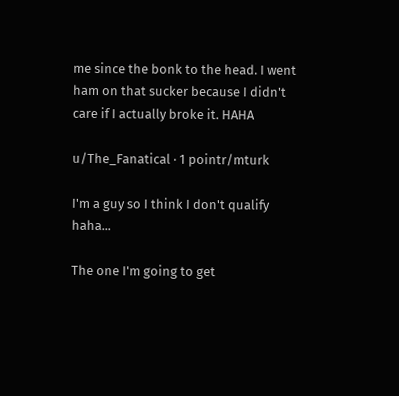me since the bonk to the head. I went ham on that sucker because I didn't care if I actually broke it. HAHA

u/The_Fanatical · 1 pointr/mturk

I'm a guy so I think I don't qualify haha...

The one I'm going to get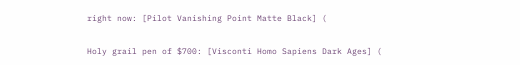right now: [Pilot Vanishing Point Matte Black] (

Holy grail pen of $700: [Visconti Homo Sapiens Dark Ages] (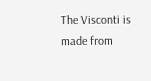The Visconti is made from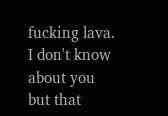fucking lava. I don't know about you but that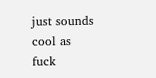just sounds cool as fuck